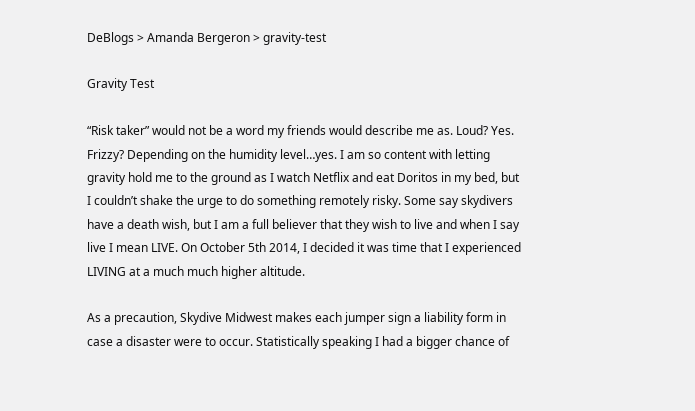DeBlogs > Amanda Bergeron > gravity-test

Gravity Test

“Risk taker” would not be a word my friends would describe me as. Loud? Yes. Frizzy? Depending on the humidity level…yes. I am so content with letting gravity hold me to the ground as I watch Netflix and eat Doritos in my bed, but I couldn’t shake the urge to do something remotely risky. Some say skydivers have a death wish, but I am a full believer that they wish to live and when I say live I mean LIVE. On October 5th 2014, I decided it was time that I experienced LIVING at a much much higher altitude.

As a precaution, Skydive Midwest makes each jumper sign a liability form in case a disaster were to occur. Statistically speaking I had a bigger chance of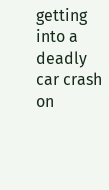getting into a deadly car crash on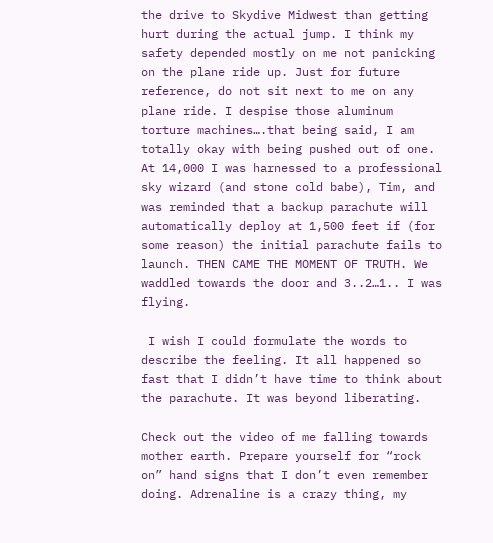the drive to Skydive Midwest than getting hurt during the actual jump. I think my safety depended mostly on me not panicking on the plane ride up. Just for future reference, do not sit next to me on any plane ride. I despise those aluminum torture machines….that being said, I am totally okay with being pushed out of one.
At 14,000 I was harnessed to a professional sky wizard (and stone cold babe), Tim, and was reminded that a backup parachute will automatically deploy at 1,500 feet if (for some reason) the initial parachute fails to launch. THEN CAME THE MOMENT OF TRUTH. We waddled towards the door and 3..2…1.. I was flying.

 I wish I could formulate the words to describe the feeling. It all happened so fast that I didn’t have time to think about the parachute. It was beyond liberating.

Check out the video of me falling towards mother earth. Prepare yourself for “rock on” hand signs that I don’t even remember doing. Adrenaline is a crazy thing, my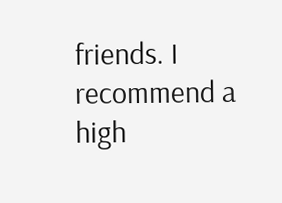friends. I recommend a high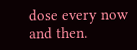dose every now and then.